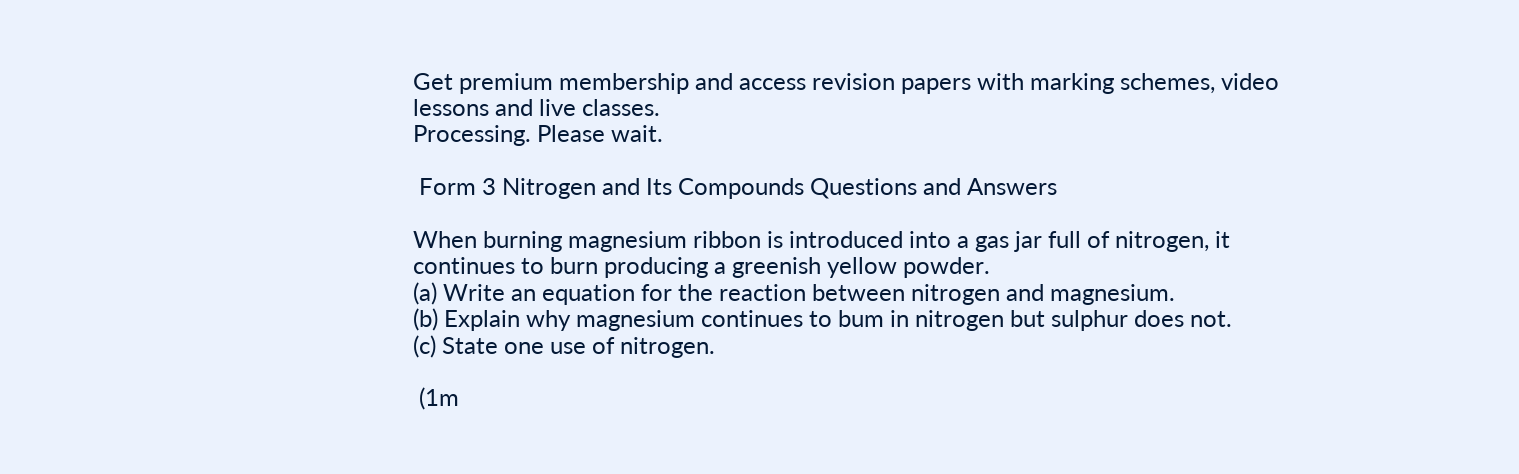Get premium membership and access revision papers with marking schemes, video lessons and live classes.
Processing. Please wait.

 Form 3 Nitrogen and Its Compounds Questions and Answers

When burning magnesium ribbon is introduced into a gas jar full of nitrogen, it continues to burn producing a greenish yellow powder.
(a) Write an equation for the reaction between nitrogen and magnesium.
(b) Explain why magnesium continues to bum in nitrogen but sulphur does not.
(c) State one use of nitrogen.

 (1m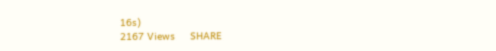16s)
2167 Views     SHARE